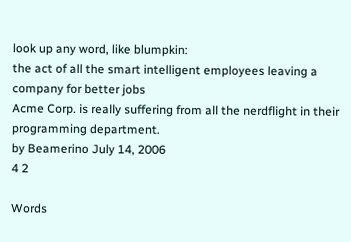look up any word, like blumpkin:
the act of all the smart intelligent employees leaving a company for better jobs
Acme Corp. is really suffering from all the nerdflight in their programming department.
by Beamerino July 14, 2006
4 2

Words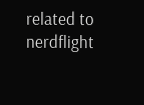related to nerdflight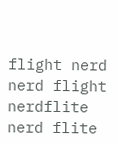flight nerd nerd flight nerdflite nerd flite